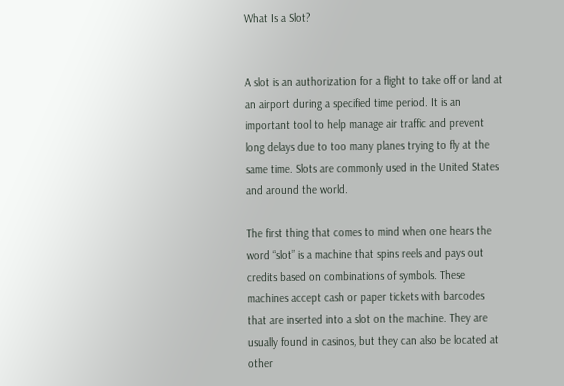What Is a Slot?


A slot is an authorization for a flight to take off or land at an airport during a specified time period. It is an important tool to help manage air traffic and prevent long delays due to too many planes trying to fly at the same time. Slots are commonly used in the United States and around the world.

The first thing that comes to mind when one hears the word “slot” is a machine that spins reels and pays out credits based on combinations of symbols. These machines accept cash or paper tickets with barcodes that are inserted into a slot on the machine. They are usually found in casinos, but they can also be located at other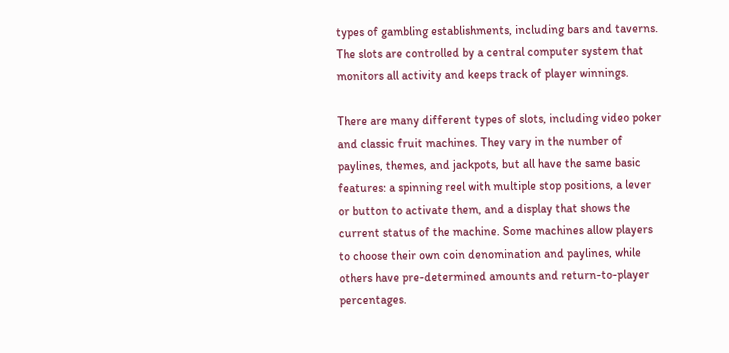types of gambling establishments, including bars and taverns. The slots are controlled by a central computer system that monitors all activity and keeps track of player winnings.

There are many different types of slots, including video poker and classic fruit machines. They vary in the number of paylines, themes, and jackpots, but all have the same basic features: a spinning reel with multiple stop positions, a lever or button to activate them, and a display that shows the current status of the machine. Some machines allow players to choose their own coin denomination and paylines, while others have pre-determined amounts and return-to-player percentages.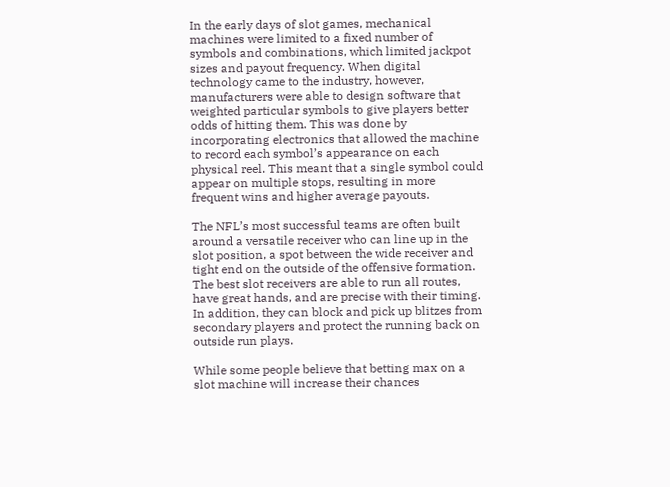In the early days of slot games, mechanical machines were limited to a fixed number of symbols and combinations, which limited jackpot sizes and payout frequency. When digital technology came to the industry, however, manufacturers were able to design software that weighted particular symbols to give players better odds of hitting them. This was done by incorporating electronics that allowed the machine to record each symbol’s appearance on each physical reel. This meant that a single symbol could appear on multiple stops, resulting in more frequent wins and higher average payouts.

The NFL’s most successful teams are often built around a versatile receiver who can line up in the slot position, a spot between the wide receiver and tight end on the outside of the offensive formation. The best slot receivers are able to run all routes, have great hands, and are precise with their timing. In addition, they can block and pick up blitzes from secondary players and protect the running back on outside run plays.

While some people believe that betting max on a slot machine will increase their chances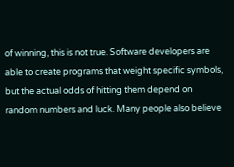of winning, this is not true. Software developers are able to create programs that weight specific symbols, but the actual odds of hitting them depend on random numbers and luck. Many people also believe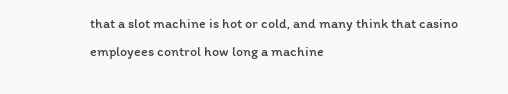that a slot machine is hot or cold, and many think that casino employees control how long a machine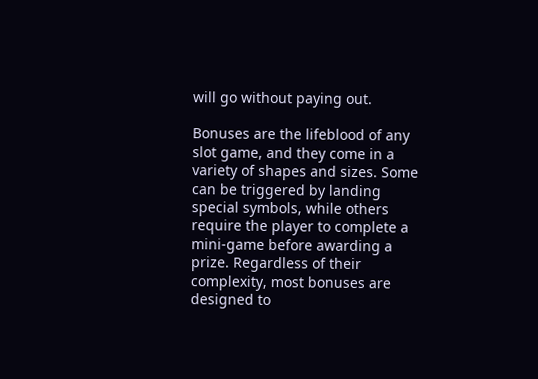will go without paying out.

Bonuses are the lifeblood of any slot game, and they come in a variety of shapes and sizes. Some can be triggered by landing special symbols, while others require the player to complete a mini-game before awarding a prize. Regardless of their complexity, most bonuses are designed to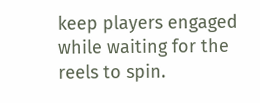keep players engaged while waiting for the reels to spin.